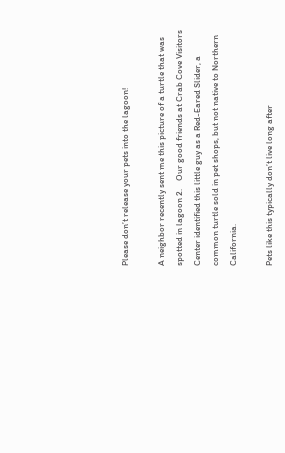Please don’t release your pets into the lagoon!

A neighbor recently sent me this picture of a turtle that was spotted in lagoon 2.    Our good friends at Crab Cove Visitors Center identified this little guy as a Red-Eared Slider, a common turtle sold in pet shops, but not native to Northern California.

Pets like this typically don’t live long after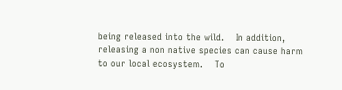being released into the wild.    In addition, releasing a non native species can cause harm to our local ecosystem.    To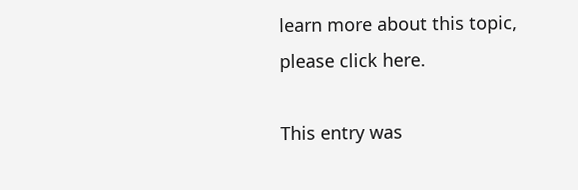learn more about this topic, please click here.

This entry was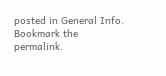posted in General Info. Bookmark the permalink.